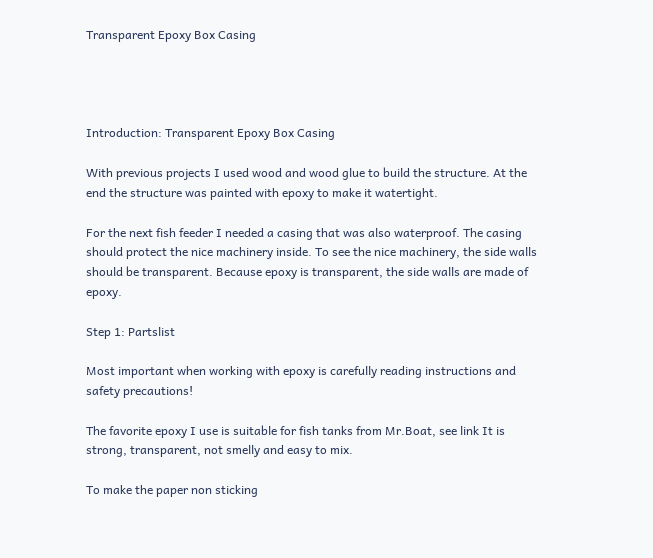Transparent Epoxy Box Casing




Introduction: Transparent Epoxy Box Casing

With previous projects I used wood and wood glue to build the structure. At the end the structure was painted with epoxy to make it watertight.

For the next fish feeder I needed a casing that was also waterproof. The casing should protect the nice machinery inside. To see the nice machinery, the side walls should be transparent. Because epoxy is transparent, the side walls are made of epoxy.

Step 1: Partslist

Most important when working with epoxy is carefully reading instructions and safety precautions!

The favorite epoxy I use is suitable for fish tanks from Mr.Boat, see link It is strong, transparent, not smelly and easy to mix.

To make the paper non sticking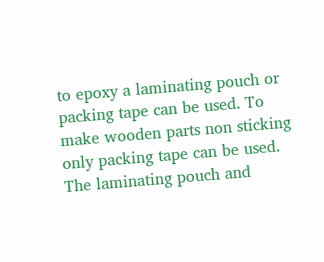to epoxy a laminating pouch or packing tape can be used. To make wooden parts non sticking only packing tape can be used. The laminating pouch and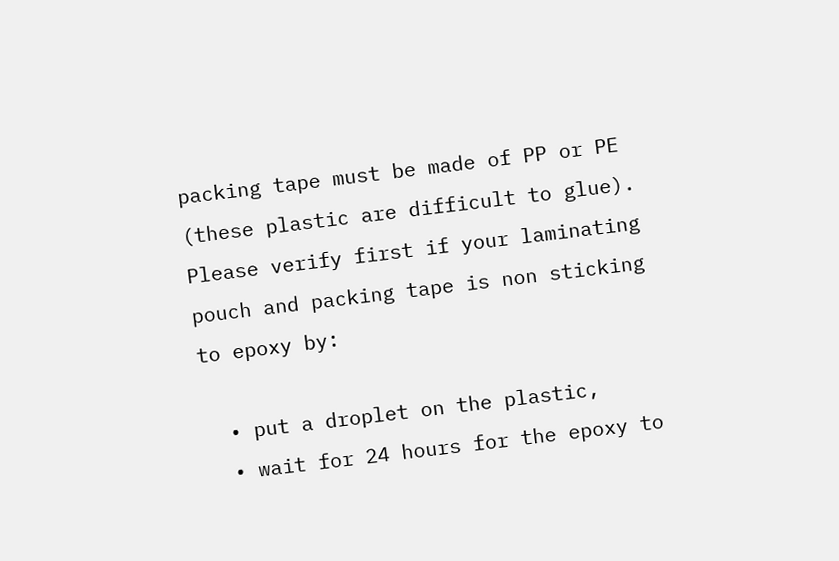packing tape must be made of PP or PE (these plastic are difficult to glue). Please verify first if your laminating pouch and packing tape is non sticking to epoxy by:

  • put a droplet on the plastic,
  • wait for 24 hours for the epoxy to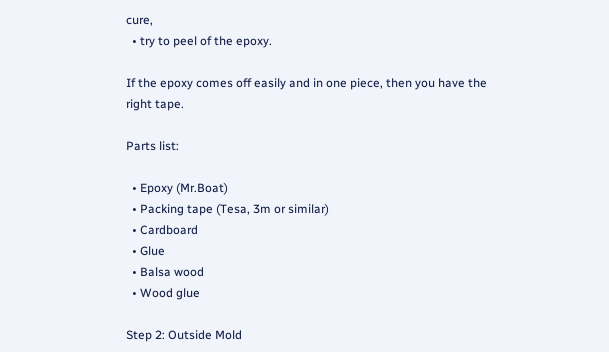cure,
  • try to peel of the epoxy.

If the epoxy comes off easily and in one piece, then you have the right tape.

Parts list:

  • Epoxy (Mr.Boat)
  • Packing tape (Tesa, 3m or similar)
  • Cardboard
  • Glue
  • Balsa wood
  • Wood glue

Step 2: Outside Mold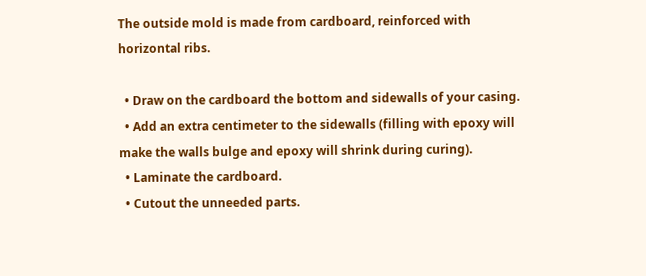The outside mold is made from cardboard, reinforced with horizontal ribs.

  • Draw on the cardboard the bottom and sidewalls of your casing.
  • Add an extra centimeter to the sidewalls (filling with epoxy will make the walls bulge and epoxy will shrink during curing).
  • Laminate the cardboard.
  • Cutout the unneeded parts.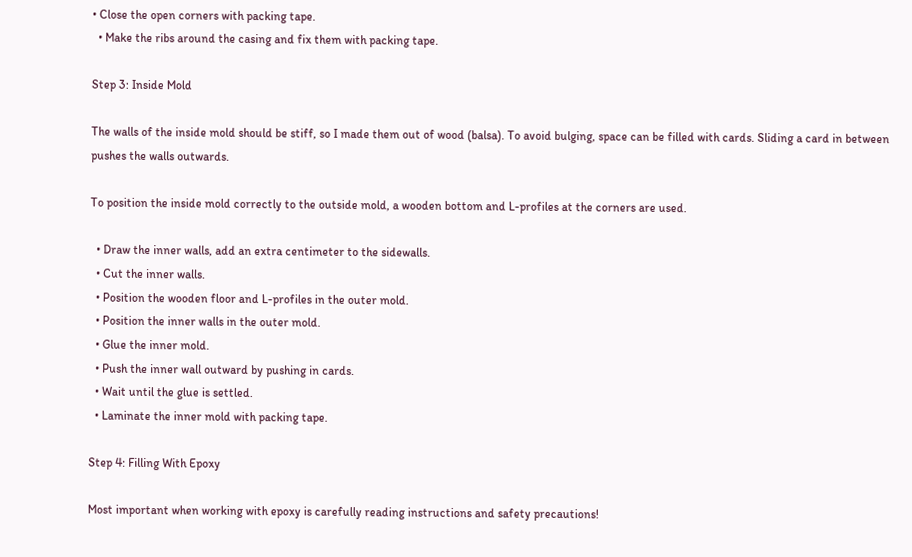• Close the open corners with packing tape.
  • Make the ribs around the casing and fix them with packing tape.

Step 3: Inside Mold

The walls of the inside mold should be stiff, so I made them out of wood (balsa). To avoid bulging, space can be filled with cards. Sliding a card in between pushes the walls outwards.

To position the inside mold correctly to the outside mold, a wooden bottom and L-profiles at the corners are used.

  • Draw the inner walls, add an extra centimeter to the sidewalls.
  • Cut the inner walls.
  • Position the wooden floor and L-profiles in the outer mold.
  • Position the inner walls in the outer mold.
  • Glue the inner mold.
  • Push the inner wall outward by pushing in cards.
  • Wait until the glue is settled.
  • Laminate the inner mold with packing tape.

Step 4: Filling With Epoxy

Most important when working with epoxy is carefully reading instructions and safety precautions!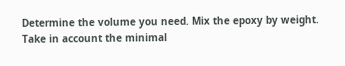Determine the volume you need. Mix the epoxy by weight. Take in account the minimal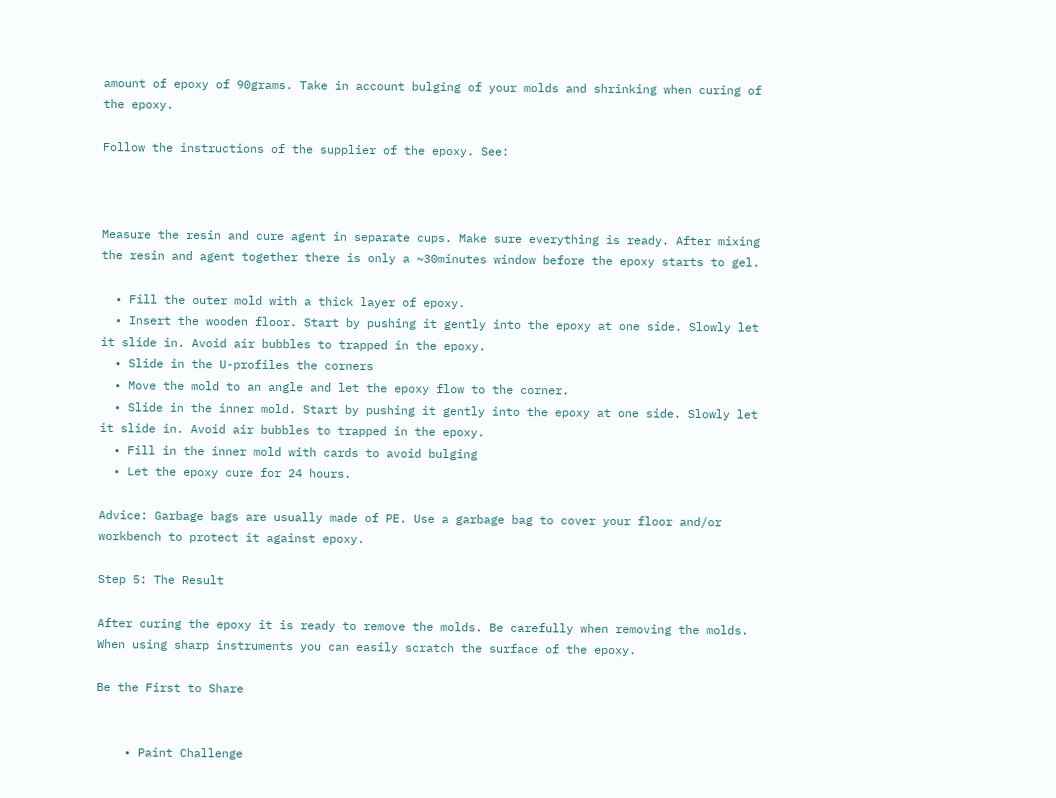amount of epoxy of 90grams. Take in account bulging of your molds and shrinking when curing of the epoxy.

Follow the instructions of the supplier of the epoxy. See:



Measure the resin and cure agent in separate cups. Make sure everything is ready. After mixing the resin and agent together there is only a ~30minutes window before the epoxy starts to gel.

  • Fill the outer mold with a thick layer of epoxy.
  • Insert the wooden floor. Start by pushing it gently into the epoxy at one side. Slowly let it slide in. Avoid air bubbles to trapped in the epoxy.
  • Slide in the U-profiles the corners
  • Move the mold to an angle and let the epoxy flow to the corner.
  • Slide in the inner mold. Start by pushing it gently into the epoxy at one side. Slowly let it slide in. Avoid air bubbles to trapped in the epoxy.
  • Fill in the inner mold with cards to avoid bulging
  • Let the epoxy cure for 24 hours.

Advice: Garbage bags are usually made of PE. Use a garbage bag to cover your floor and/or workbench to protect it against epoxy.

Step 5: The Result

After curing the epoxy it is ready to remove the molds. Be carefully when removing the molds. When using sharp instruments you can easily scratch the surface of the epoxy.

Be the First to Share


    • Paint Challenge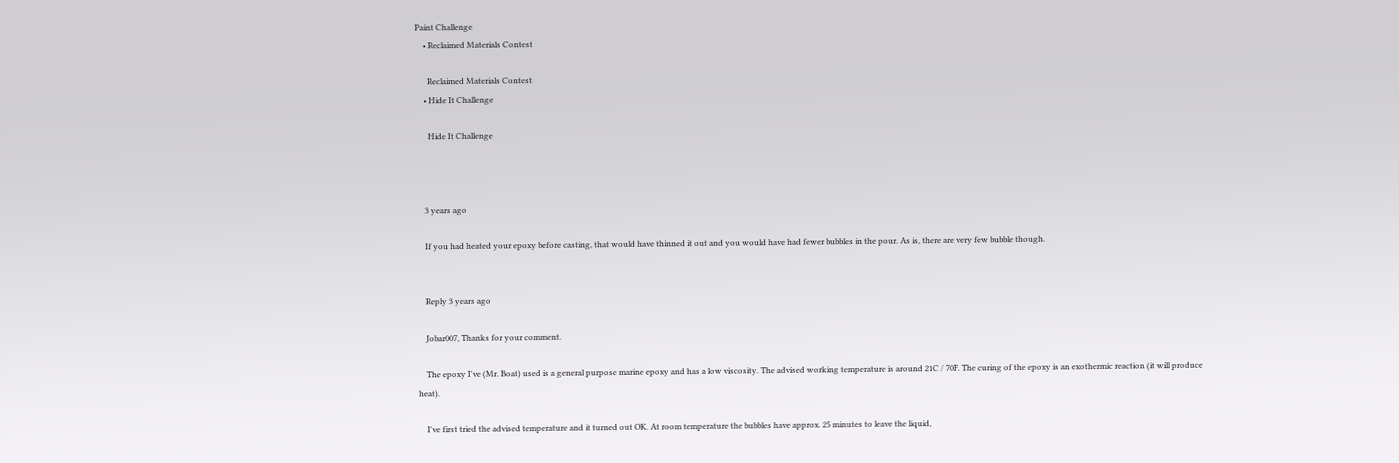Paint Challenge
    • Reclaimed Materials Contest

      Reclaimed Materials Contest
    • Hide It Challenge

      Hide It Challenge



    3 years ago

    If you had heated your epoxy before casting, that would have thinned it out and you would have had fewer bubbles in the pour. As is, there are very few bubble though.


    Reply 3 years ago

    Jobar007, Thanks for your comment.

    The epoxy I've (Mr. Boat) used is a general purpose marine epoxy and has a low viscosity. The advised working temperature is around 21C / 70F. The curing of the epoxy is an exothermic reaction (it will produce heat).

    I've first tried the advised temperature and it turned out OK. At room temperature the bubbles have approx. 25 minutes to leave the liquid,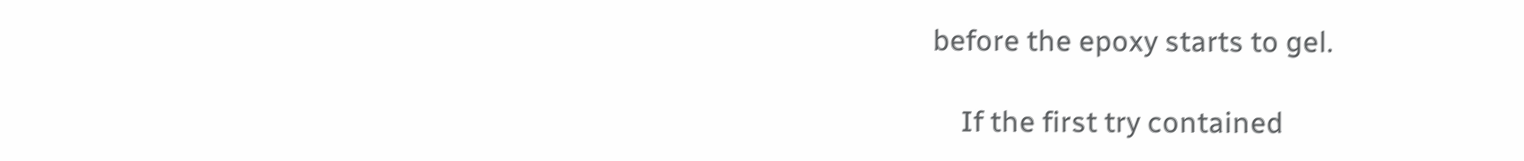before the epoxy starts to gel.

    If the first try contained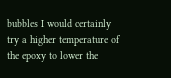bubbles I would certainly try a higher temperature of the epoxy to lower the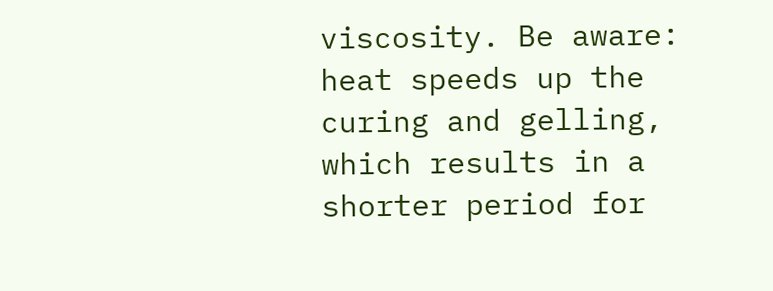viscosity. Be aware: heat speeds up the curing and gelling, which results in a shorter period for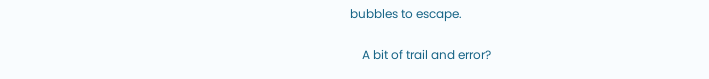bubbles to escape.

    A bit of trail and error?